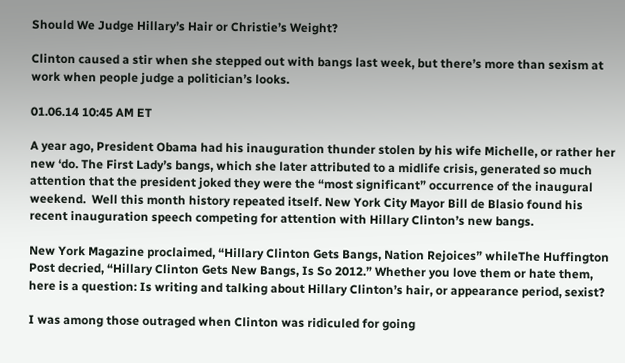Should We Judge Hillary’s Hair or Christie’s Weight?

Clinton caused a stir when she stepped out with bangs last week, but there’s more than sexism at work when people judge a politician’s looks.

01.06.14 10:45 AM ET

A year ago, President Obama had his inauguration thunder stolen by his wife Michelle, or rather her new ‘do. The First Lady’s bangs, which she later attributed to a midlife crisis, generated so much attention that the president joked they were the “most significant” occurrence of the inaugural weekend.  Well this month history repeated itself. New York City Mayor Bill de Blasio found his recent inauguration speech competing for attention with Hillary Clinton’s new bangs.

New York Magazine proclaimed, “Hillary Clinton Gets Bangs, Nation Rejoices” whileThe Huffington Post decried, “Hillary Clinton Gets New Bangs, Is So 2012.” Whether you love them or hate them, here is a question: Is writing and talking about Hillary Clinton’s hair, or appearance period, sexist?

I was among those outraged when Clinton was ridiculed for going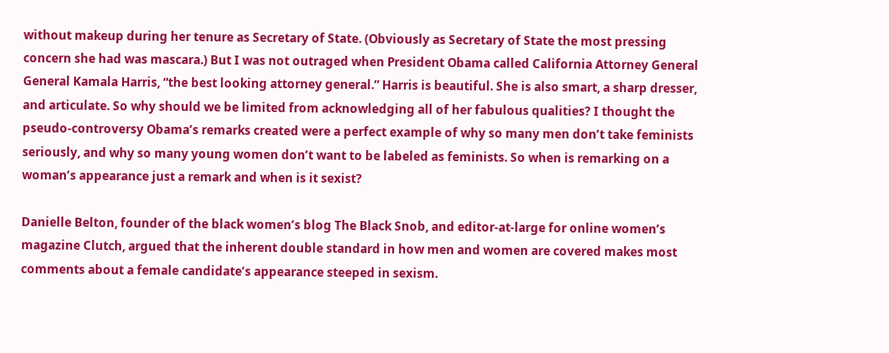without makeup during her tenure as Secretary of State. (Obviously as Secretary of State the most pressing concern she had was mascara.) But I was not outraged when President Obama called California Attorney General General Kamala Harris, “the best looking attorney general.” Harris is beautiful. She is also smart, a sharp dresser, and articulate. So why should we be limited from acknowledging all of her fabulous qualities? I thought the pseudo-controversy Obama’s remarks created were a perfect example of why so many men don’t take feminists seriously, and why so many young women don’t want to be labeled as feminists. So when is remarking on a woman’s appearance just a remark and when is it sexist?

Danielle Belton, founder of the black women’s blog The Black Snob, and editor-at-large for online women’s magazine Clutch, argued that the inherent double standard in how men and women are covered makes most comments about a female candidate’s appearance steeped in sexism.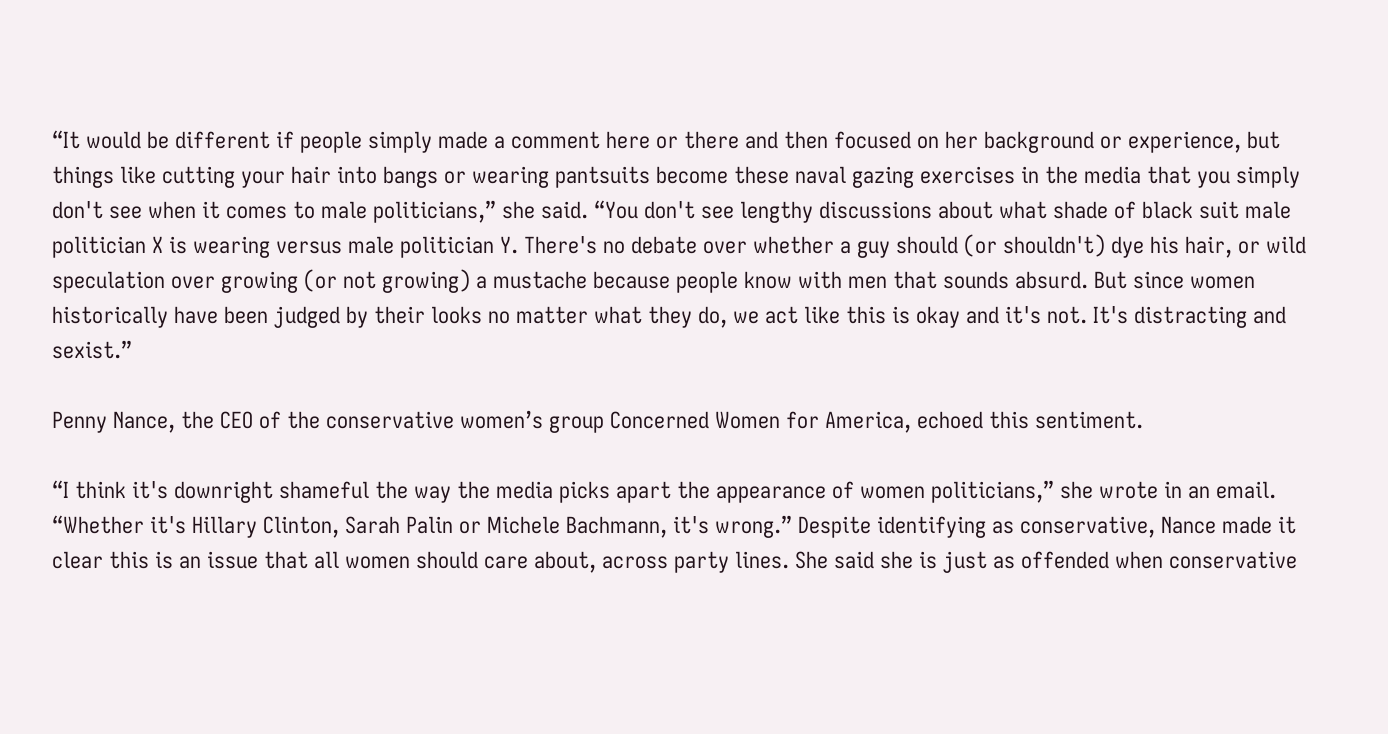“It would be different if people simply made a comment here or there and then focused on her background or experience, but things like cutting your hair into bangs or wearing pantsuits become these naval gazing exercises in the media that you simply don't see when it comes to male politicians,” she said. “You don't see lengthy discussions about what shade of black suit male politician X is wearing versus male politician Y. There's no debate over whether a guy should (or shouldn't) dye his hair, or wild speculation over growing (or not growing) a mustache because people know with men that sounds absurd. But since women historically have been judged by their looks no matter what they do, we act like this is okay and it's not. It's distracting and sexist.”

Penny Nance, the CEO of the conservative women’s group Concerned Women for America, echoed this sentiment.

“I think it's downright shameful the way the media picks apart the appearance of women politicians,” she wrote in an email. “Whether it's Hillary Clinton, Sarah Palin or Michele Bachmann, it's wrong.” Despite identifying as conservative, Nance made it clear this is an issue that all women should care about, across party lines. She said she is just as offended when conservative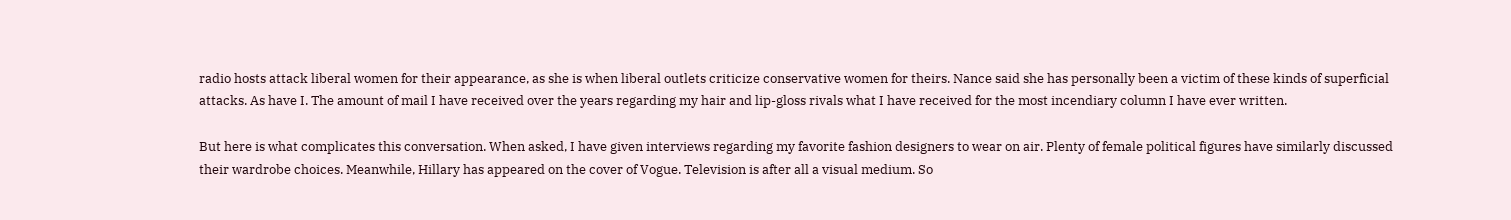radio hosts attack liberal women for their appearance, as she is when liberal outlets criticize conservative women for theirs. Nance said she has personally been a victim of these kinds of superficial attacks. As have I. The amount of mail I have received over the years regarding my hair and lip-gloss rivals what I have received for the most incendiary column I have ever written.

But here is what complicates this conversation. When asked, I have given interviews regarding my favorite fashion designers to wear on air. Plenty of female political figures have similarly discussed their wardrobe choices. Meanwhile, Hillary has appeared on the cover of Vogue. Television is after all a visual medium. So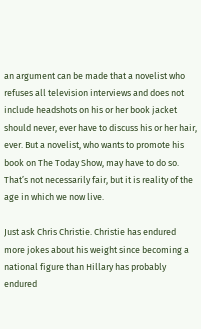an argument can be made that a novelist who refuses all television interviews and does not include headshots on his or her book jacket should never, ever have to discuss his or her hair, ever. But a novelist, who wants to promote his book on The Today Show, may have to do so. That’s not necessarily fair, but it is reality of the age in which we now live.

Just ask Chris Christie. Christie has endured more jokes about his weight since becoming a national figure than Hillary has probably endured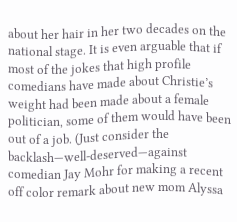about her hair in her two decades on the national stage. It is even arguable that if most of the jokes that high profile comedians have made about Christie’s weight had been made about a female politician, some of them would have been out of a job. (Just consider the backlash—well-deserved—against comedian Jay Mohr for making a recent off color remark about new mom Alyssa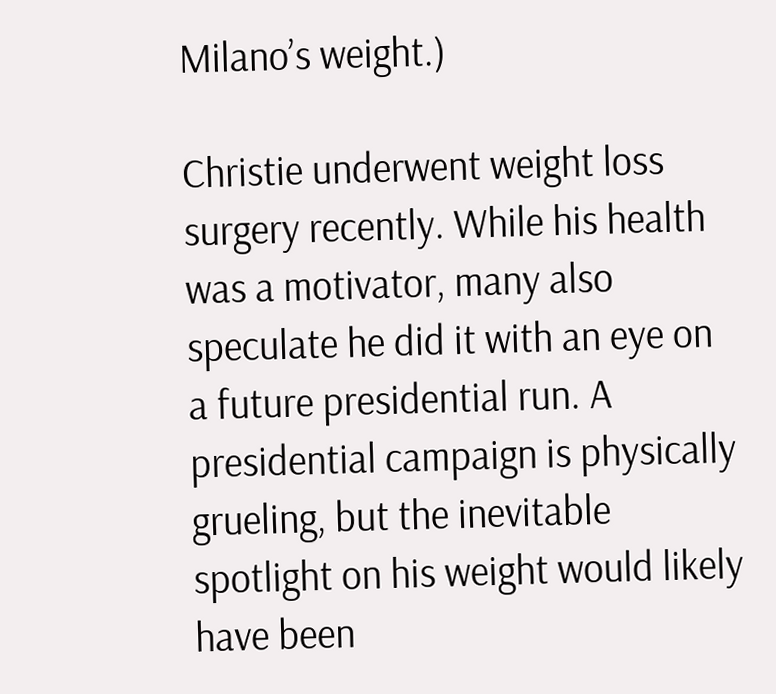Milano’s weight.)

Christie underwent weight loss surgery recently. While his health was a motivator, many also speculate he did it with an eye on a future presidential run. A presidential campaign is physically grueling, but the inevitable spotlight on his weight would likely have been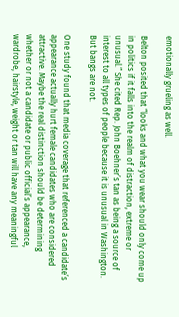emotionally grueling as well.

Belton posited that “looks and what you wear should only come up in politics if it falls into the realm of distraction, extreme or unusual.” She cited Rep. John Boehner’s tan as being a source of interest to all types of people because it is unusual in Washington. But bangs are not.

One study found that media coverage that referenced a candidate’s appearance actually hurt female candidates who are considered attractive. Maybe the real distinction should be determining whether or not a candidate or public official’s appearance, wardrobe, hairstyle, weight or tan will have any meaningful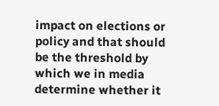impact on elections or policy and that should be the threshold by which we in media determine whether it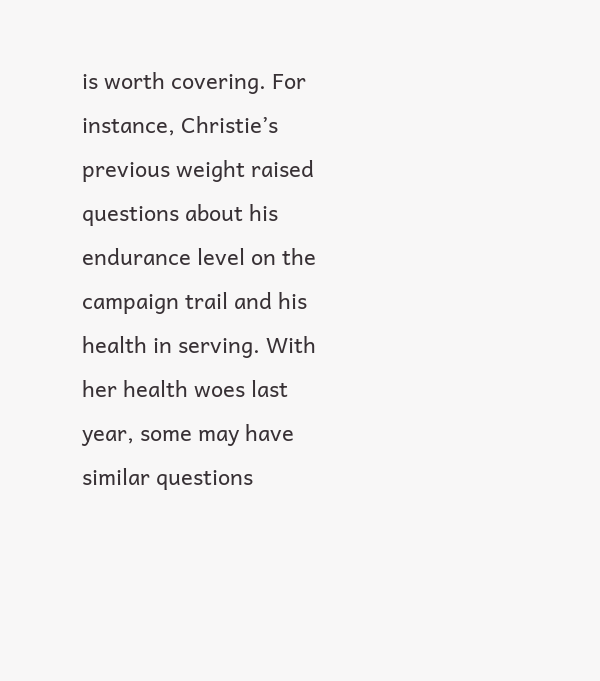is worth covering. For instance, Christie’s previous weight raised questions about his endurance level on the campaign trail and his health in serving. With her health woes last year, some may have similar questions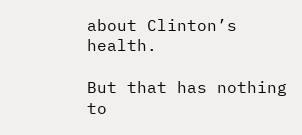about Clinton’s health.

But that has nothing to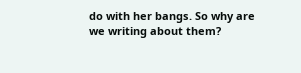do with her bangs. So why are we writing about them?